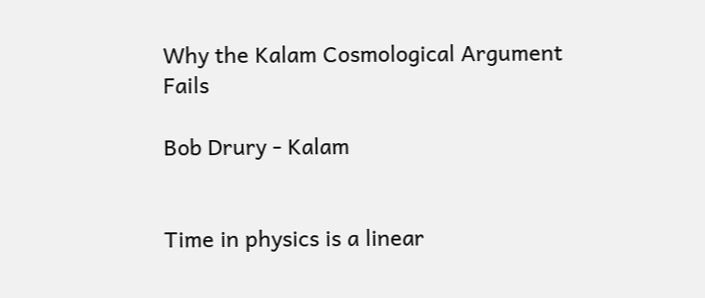Why the Kalam Cosmological Argument Fails

Bob Drury - Kalam


Time in physics is a linear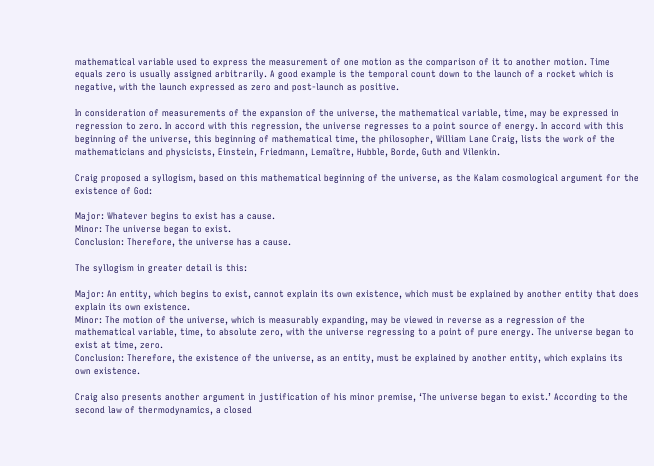mathematical variable used to express the measurement of one motion as the comparison of it to another motion. Time equals zero is usually assigned arbitrarily. A good example is the temporal count down to the launch of a rocket which is negative, with the launch expressed as zero and post-launch as positive.

In consideration of measurements of the expansion of the universe, the mathematical variable, time, may be expressed in regression to zero. In accord with this regression, the universe regresses to a point source of energy. In accord with this beginning of the universe, this beginning of mathematical time, the philosopher, William Lane Craig, lists the work of the mathematicians and physicists, Einstein, Friedmann, Lemaître, Hubble, Borde, Guth and Vilenkin.

Craig proposed a syllogism, based on this mathematical beginning of the universe, as the Kalam cosmological argument for the existence of God:

Major: Whatever begins to exist has a cause.
Minor: The universe began to exist.
Conclusion: Therefore, the universe has a cause.

The syllogism in greater detail is this:

Major: An entity, which begins to exist, cannot explain its own existence, which must be explained by another entity that does explain its own existence.
Minor: The motion of the universe, which is measurably expanding, may be viewed in reverse as a regression of the mathematical variable, time, to absolute zero, with the universe regressing to a point of pure energy. The universe began to exist at time, zero.
Conclusion: Therefore, the existence of the universe, as an entity, must be explained by another entity, which explains its own existence.

Craig also presents another argument in justification of his minor premise, ‘The universe began to exist.’ According to the second law of thermodynamics, a closed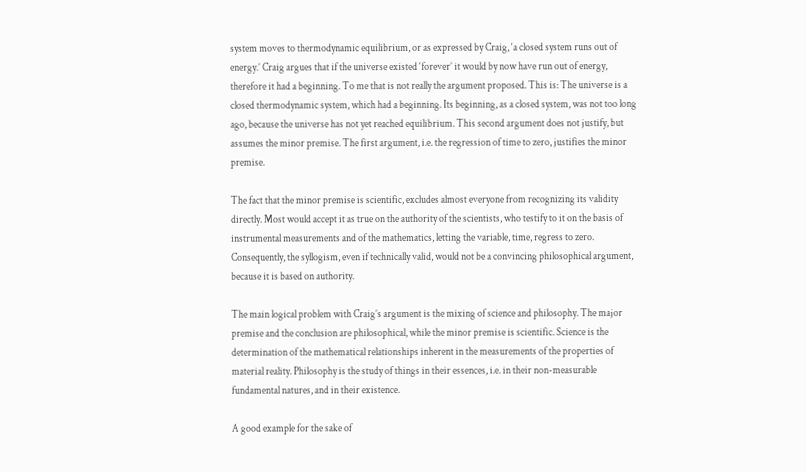system moves to thermodynamic equilibrium, or as expressed by Craig, ‘a closed system runs out of energy.’ Craig argues that if the universe existed ‘forever’ it would by now have run out of energy, therefore it had a beginning. To me that is not really the argument proposed. This is: The universe is a closed thermodynamic system, which had a beginning. Its beginning, as a closed system, was not too long ago, because the universe has not yet reached equilibrium. This second argument does not justify, but assumes the minor premise. The first argument, i.e. the regression of time to zero, justifies the minor premise.

The fact that the minor premise is scientific, excludes almost everyone from recognizing its validity directly. Most would accept it as true on the authority of the scientists, who testify to it on the basis of instrumental measurements and of the mathematics, letting the variable, time, regress to zero. Consequently, the syllogism, even if technically valid, would not be a convincing philosophical argument, because it is based on authority.

The main logical problem with Craig’s argument is the mixing of science and philosophy. The major premise and the conclusion are philosophical, while the minor premise is scientific. Science is the determination of the mathematical relationships inherent in the measurements of the properties of material reality. Philosophy is the study of things in their essences, i.e. in their non-measurable fundamental natures, and in their existence.

A good example for the sake of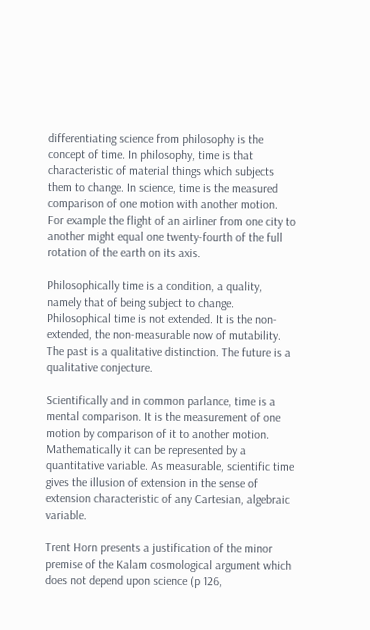differentiating science from philosophy is the concept of time. In philosophy, time is that characteristic of material things which subjects them to change. In science, time is the measured comparison of one motion with another motion. For example the flight of an airliner from one city to another might equal one twenty-fourth of the full rotation of the earth on its axis.

Philosophically time is a condition, a quality, namely that of being subject to change. Philosophical time is not extended. It is the non-extended, the non-measurable now of mutability. The past is a qualitative distinction. The future is a qualitative conjecture.

Scientifically and in common parlance, time is a mental comparison. It is the measurement of one motion by comparison of it to another motion. Mathematically it can be represented by a quantitative variable. As measurable, scientific time gives the illusion of extension in the sense of extension characteristic of any Cartesian, algebraic variable.

Trent Horn presents a justification of the minor premise of the Kalam cosmological argument which does not depend upon science (p 126,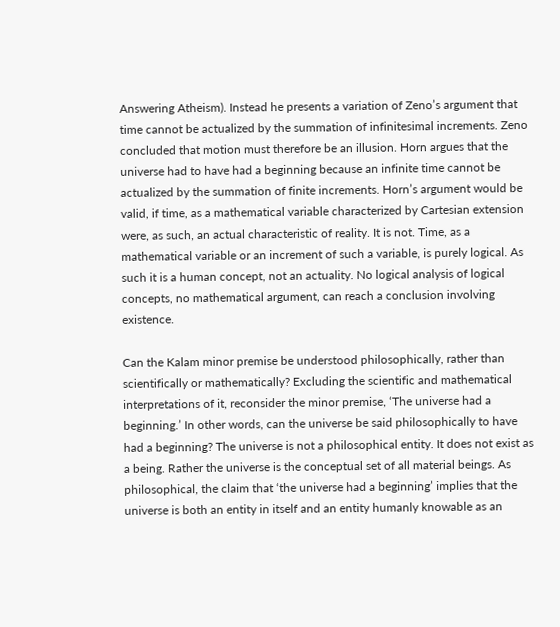Answering Atheism). Instead he presents a variation of Zeno’s argument that time cannot be actualized by the summation of infinitesimal increments. Zeno concluded that motion must therefore be an illusion. Horn argues that the universe had to have had a beginning because an infinite time cannot be actualized by the summation of finite increments. Horn’s argument would be valid, if time, as a mathematical variable characterized by Cartesian extension were, as such, an actual characteristic of reality. It is not. Time, as a mathematical variable or an increment of such a variable, is purely logical. As such it is a human concept, not an actuality. No logical analysis of logical concepts, no mathematical argument, can reach a conclusion involving existence.

Can the Kalam minor premise be understood philosophically, rather than scientifically or mathematically? Excluding the scientific and mathematical interpretations of it, reconsider the minor premise, ‘The universe had a beginning.’ In other words, can the universe be said philosophically to have had a beginning? The universe is not a philosophical entity. It does not exist as a being. Rather the universe is the conceptual set of all material beings. As philosophical, the claim that ‘the universe had a beginning’ implies that the universe is both an entity in itself and an entity humanly knowable as an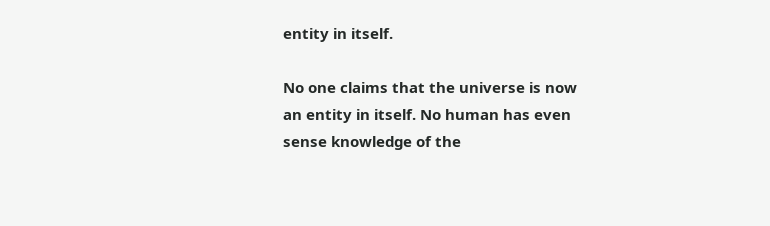entity in itself.

No one claims that the universe is now an entity in itself. No human has even sense knowledge of the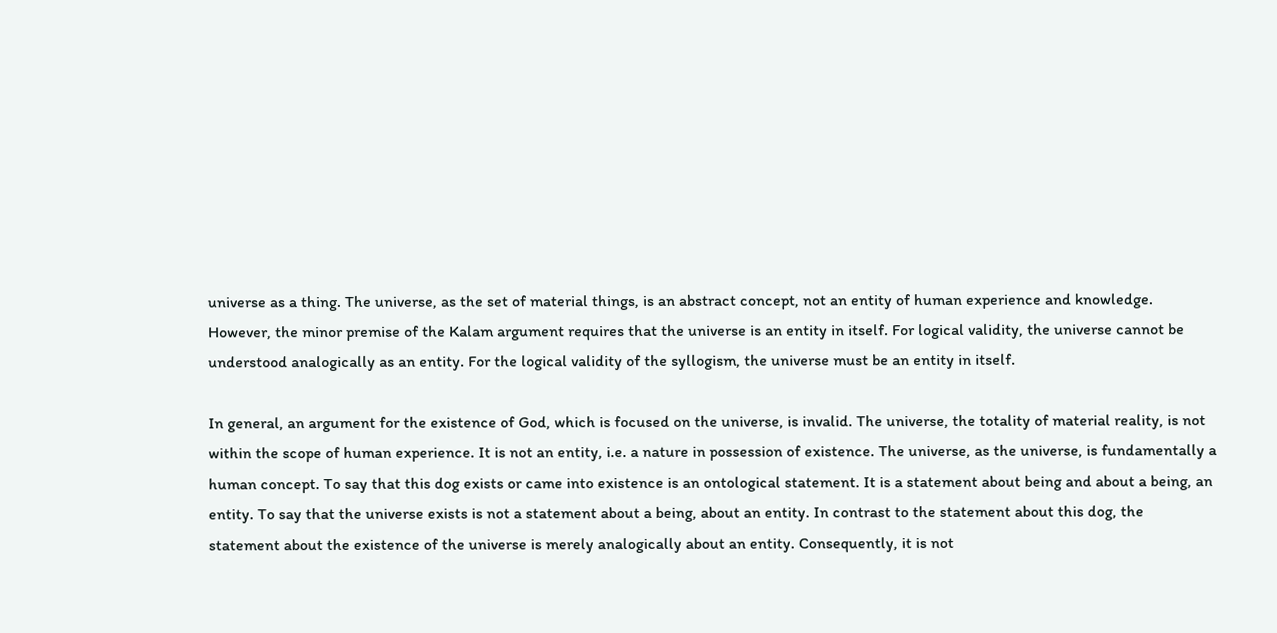universe as a thing. The universe, as the set of material things, is an abstract concept, not an entity of human experience and knowledge. However, the minor premise of the Kalam argument requires that the universe is an entity in itself. For logical validity, the universe cannot be understood analogically as an entity. For the logical validity of the syllogism, the universe must be an entity in itself.

In general, an argument for the existence of God, which is focused on the universe, is invalid. The universe, the totality of material reality, is not within the scope of human experience. It is not an entity, i.e. a nature in possession of existence. The universe, as the universe, is fundamentally a human concept. To say that this dog exists or came into existence is an ontological statement. It is a statement about being and about a being, an entity. To say that the universe exists is not a statement about a being, about an entity. In contrast to the statement about this dog, the statement about the existence of the universe is merely analogically about an entity. Consequently, it is not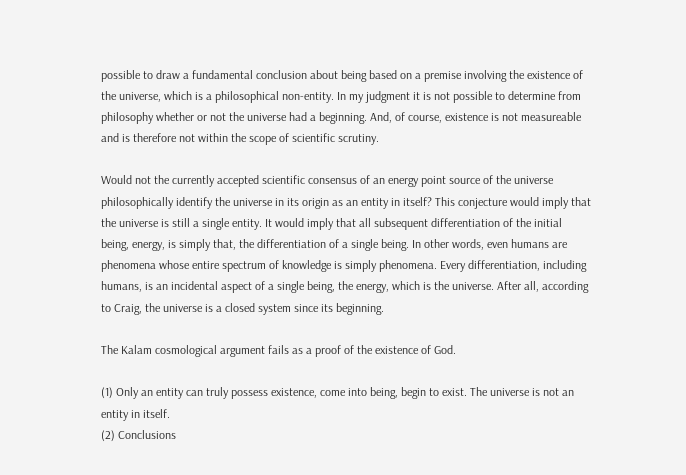possible to draw a fundamental conclusion about being based on a premise involving the existence of the universe, which is a philosophical non-entity. In my judgment it is not possible to determine from philosophy whether or not the universe had a beginning. And, of course, existence is not measureable and is therefore not within the scope of scientific scrutiny.

Would not the currently accepted scientific consensus of an energy point source of the universe philosophically identify the universe in its origin as an entity in itself? This conjecture would imply that the universe is still a single entity. It would imply that all subsequent differentiation of the initial being, energy, is simply that, the differentiation of a single being. In other words, even humans are phenomena whose entire spectrum of knowledge is simply phenomena. Every differentiation, including humans, is an incidental aspect of a single being, the energy, which is the universe. After all, according to Craig, the universe is a closed system since its beginning.

The Kalam cosmological argument fails as a proof of the existence of God.

(1) Only an entity can truly possess existence, come into being, begin to exist. The universe is not an entity in itself.
(2) Conclusions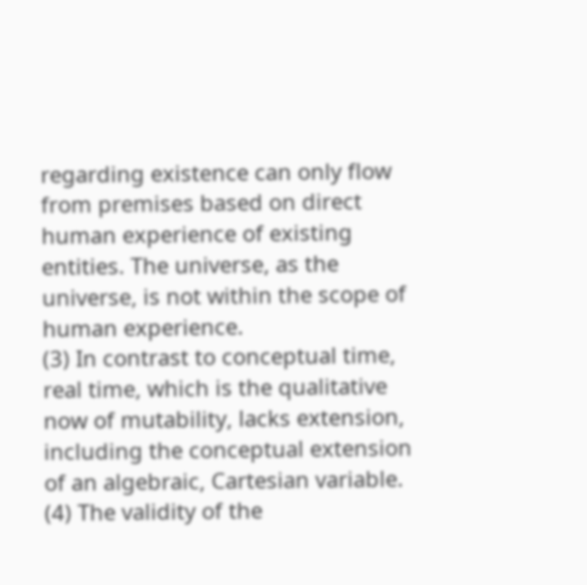regarding existence can only flow from premises based on direct human experience of existing entities. The universe, as the universe, is not within the scope of human experience.
(3) In contrast to conceptual time, real time, which is the qualitative now of mutability, lacks extension, including the conceptual extension of an algebraic, Cartesian variable.
(4) The validity of the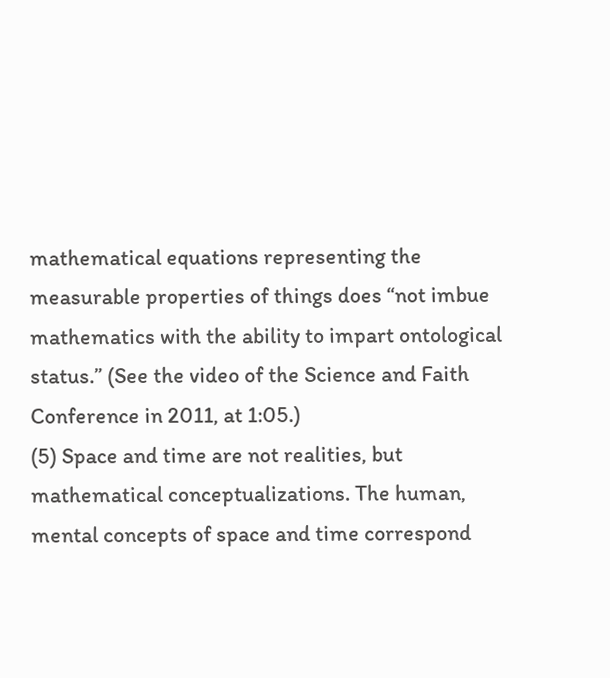mathematical equations representing the measurable properties of things does “not imbue mathematics with the ability to impart ontological status.” (See the video of the Science and Faith Conference in 2011, at 1:05.)
(5) Space and time are not realities, but mathematical conceptualizations. The human, mental concepts of space and time correspond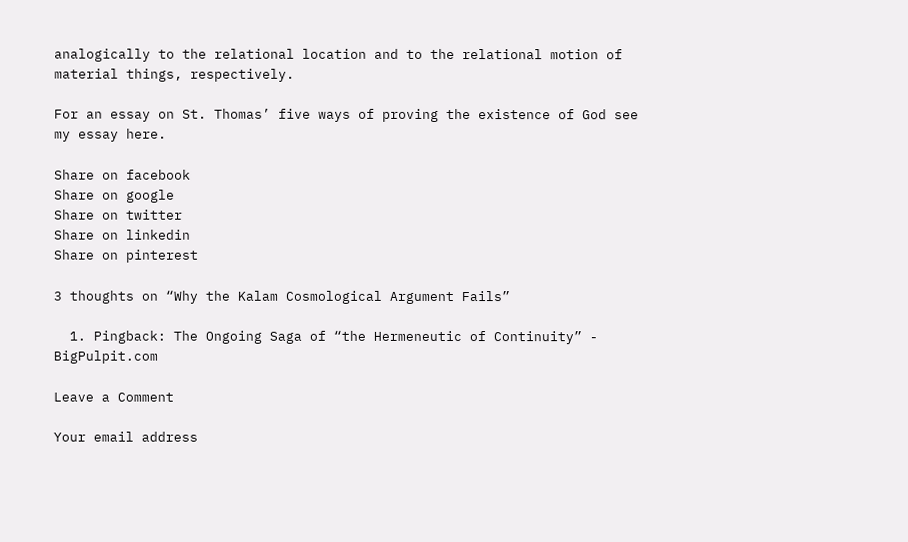analogically to the relational location and to the relational motion of material things, respectively.

For an essay on St. Thomas’ five ways of proving the existence of God see my essay here.

Share on facebook
Share on google
Share on twitter
Share on linkedin
Share on pinterest

3 thoughts on “Why the Kalam Cosmological Argument Fails”

  1. Pingback: The Ongoing Saga of “the Hermeneutic of Continuity” - BigPulpit.com

Leave a Comment

Your email address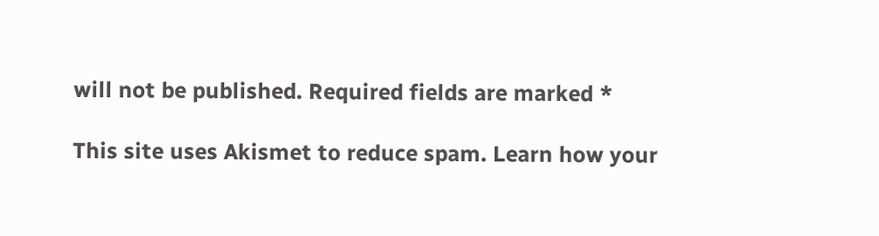will not be published. Required fields are marked *

This site uses Akismet to reduce spam. Learn how your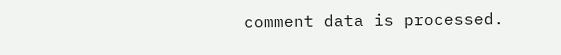comment data is processed.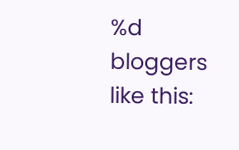%d bloggers like this: